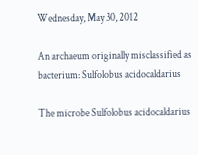Wednesday, May 30, 2012

An archaeum originally misclassified as bacterium: Sulfolobus acidocaldarius

The microbe Sulfolobus acidocaldarius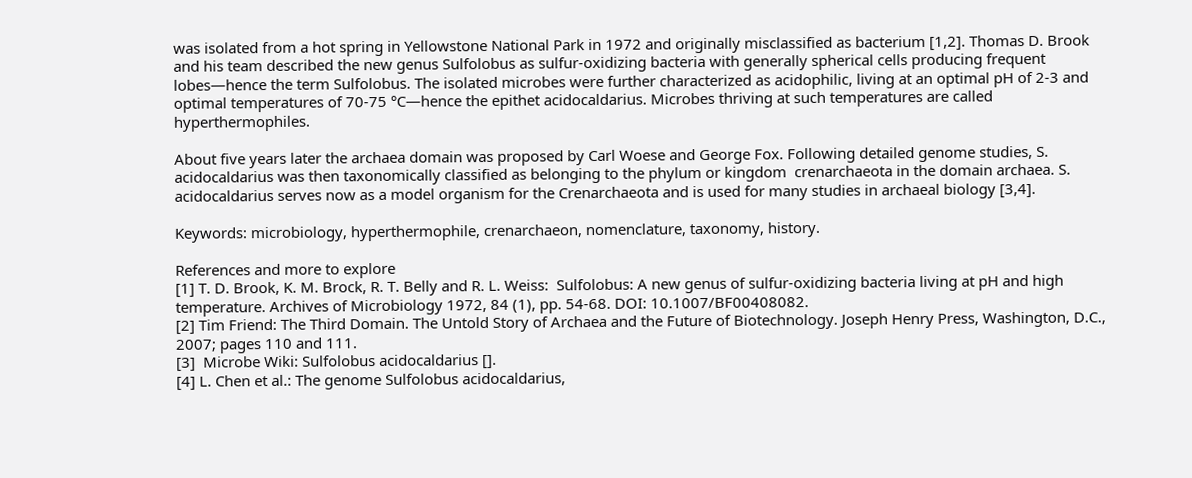was isolated from a hot spring in Yellowstone National Park in 1972 and originally misclassified as bacterium [1,2]. Thomas D. Brook and his team described the new genus Sulfolobus as sulfur-oxidizing bacteria with generally spherical cells producing frequent lobes—hence the term Sulfolobus. The isolated microbes were further characterized as acidophilic, living at an optimal pH of 2-3 and optimal temperatures of 70-75 °C—hence the epithet acidocaldarius. Microbes thriving at such temperatures are called hyperthermophiles.

About five years later the archaea domain was proposed by Carl Woese and George Fox. Following detailed genome studies, S. acidocaldarius was then taxonomically classified as belonging to the phylum or kingdom  crenarchaeota in the domain archaea. S. acidocaldarius serves now as a model organism for the Crenarchaeota and is used for many studies in archaeal biology [3,4].

Keywords: microbiology, hyperthermophile, crenarchaeon, nomenclature, taxonomy, history.

References and more to explore
[1] T. D. Brook, K. M. Brock, R. T. Belly and R. L. Weiss:  Sulfolobus: A new genus of sulfur-oxidizing bacteria living at pH and high temperature. Archives of Microbiology 1972, 84 (1), pp. 54-68. DOI: 10.1007/BF00408082.
[2] Tim Friend: The Third Domain. The Untold Story of Archaea and the Future of Biotechnology. Joseph Henry Press, Washington, D.C., 2007; pages 110 and 111.
[3]  Microbe Wiki: Sulfolobus acidocaldarius [].
[4] L. Chen et al.: The genome Sulfolobus acidocaldarius,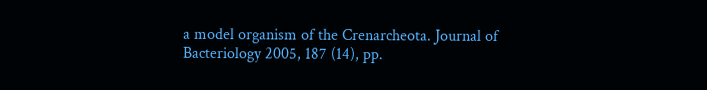a model organism of the Crenarcheota. Journal of Bacteriology 2005, 187 (14), pp.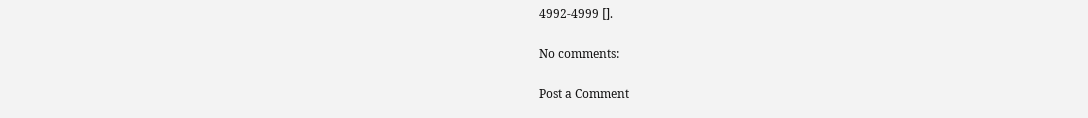4992-4999 [].

No comments:

Post a Comment